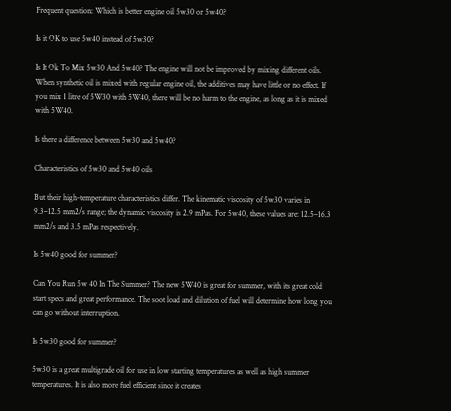Frequent question: Which is better engine oil 5w30 or 5w40?

Is it OK to use 5w40 instead of 5w30?

Is It Ok To Mix 5w30 And 5w40? The engine will not be improved by mixing different oils. When synthetic oil is mixed with regular engine oil, the additives may have little or no effect. If you mix 1 litre of 5W30 with 5W40, there will be no harm to the engine, as long as it is mixed with 5W40.

Is there a difference between 5w30 and 5w40?

Characteristics of 5w30 and 5w40 oils

But their high-temperature characteristics differ. The kinematic viscosity of 5w30 varies in 9.3–12.5 mm2/s range; the dynamic viscosity is 2.9 mPas. For 5w40, these values are: 12.5–16.3 mm2/s and 3.5 mPas respectively.

Is 5w40 good for summer?

Can You Run 5w 40 In The Summer? The new 5W40 is great for summer, with its great cold start specs and great performance. The soot load and dilution of fuel will determine how long you can go without interruption.

Is 5w30 good for summer?

5w30 is a great multigrade oil for use in low starting temperatures as well as high summer temperatures. It is also more fuel efficient since it creates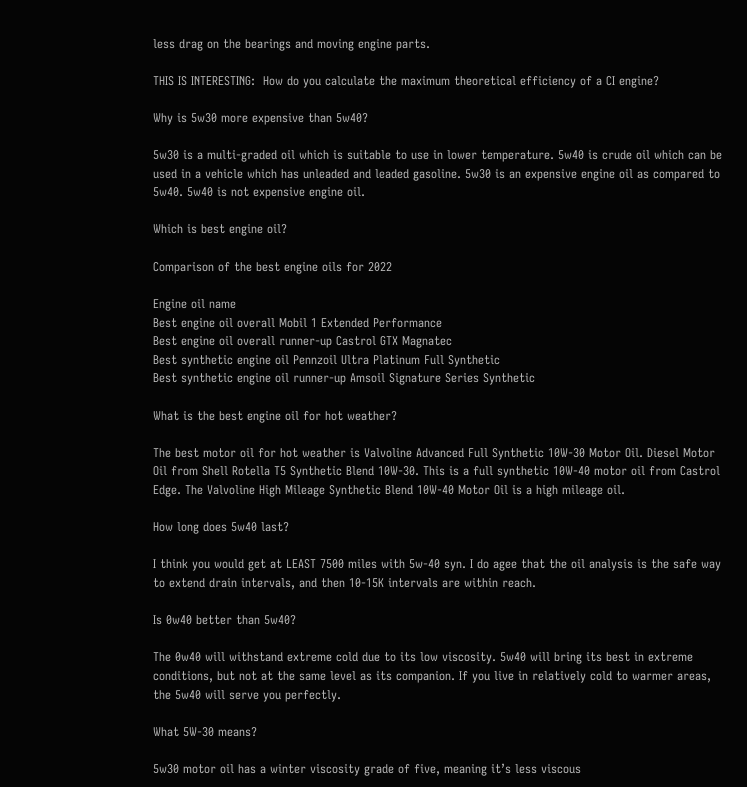less drag on the bearings and moving engine parts.

THIS IS INTERESTING:  How do you calculate the maximum theoretical efficiency of a CI engine?

Why is 5w30 more expensive than 5w40?

5w30 is a multi-graded oil which is suitable to use in lower temperature. 5w40 is crude oil which can be used in a vehicle which has unleaded and leaded gasoline. 5w30 is an expensive engine oil as compared to 5w40. 5w40 is not expensive engine oil.

Which is best engine oil?

Comparison of the best engine oils for 2022

Engine oil name
Best engine oil overall Mobil 1 Extended Performance
Best engine oil overall runner-up Castrol GTX Magnatec
Best synthetic engine oil Pennzoil Ultra Platinum Full Synthetic
Best synthetic engine oil runner-up Amsoil Signature Series Synthetic

What is the best engine oil for hot weather?

The best motor oil for hot weather is Valvoline Advanced Full Synthetic 10W-30 Motor Oil. Diesel Motor Oil from Shell Rotella T5 Synthetic Blend 10W-30. This is a full synthetic 10W-40 motor oil from Castrol Edge. The Valvoline High Mileage Synthetic Blend 10W-40 Motor Oil is a high mileage oil.

How long does 5w40 last?

I think you would get at LEAST 7500 miles with 5w-40 syn. I do agee that the oil analysis is the safe way to extend drain intervals, and then 10-15K intervals are within reach.

Is 0w40 better than 5w40?

The 0w40 will withstand extreme cold due to its low viscosity. 5w40 will bring its best in extreme conditions, but not at the same level as its companion. If you live in relatively cold to warmer areas, the 5w40 will serve you perfectly.

What 5W-30 means?

5w30 motor oil has a winter viscosity grade of five, meaning it’s less viscous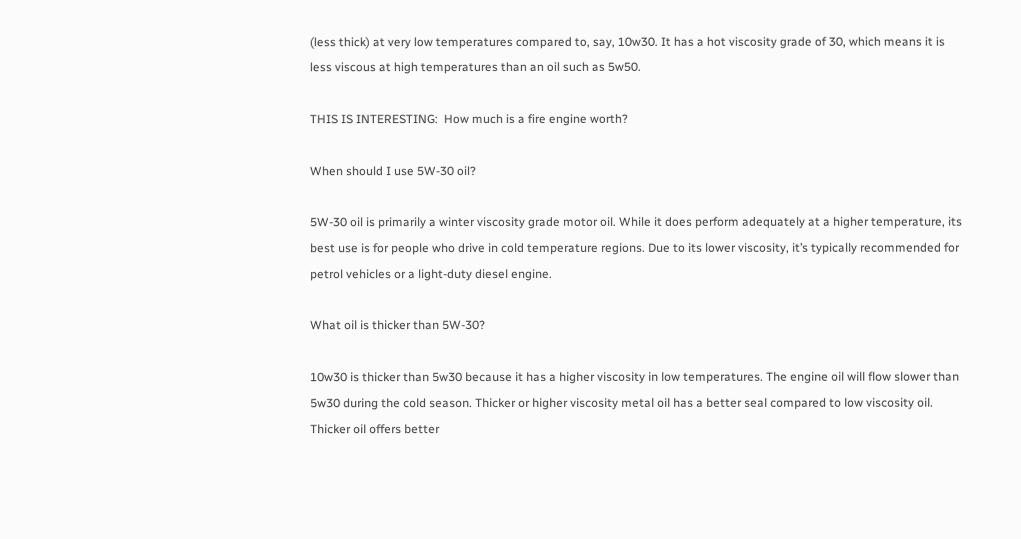(less thick) at very low temperatures compared to, say, 10w30. It has a hot viscosity grade of 30, which means it is less viscous at high temperatures than an oil such as 5w50.

THIS IS INTERESTING:  How much is a fire engine worth?

When should I use 5W-30 oil?

5W-30 oil is primarily a winter viscosity grade motor oil. While it does perform adequately at a higher temperature, its best use is for people who drive in cold temperature regions. Due to its lower viscosity, it’s typically recommended for petrol vehicles or a light-duty diesel engine.

What oil is thicker than 5W-30?

10w30 is thicker than 5w30 because it has a higher viscosity in low temperatures. The engine oil will flow slower than 5w30 during the cold season. Thicker or higher viscosity metal oil has a better seal compared to low viscosity oil. Thicker oil offers better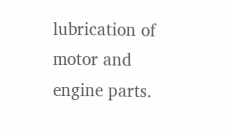lubrication of motor and engine parts.